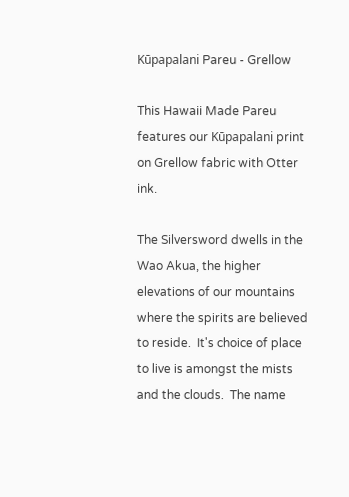Kūpapalani Pareu - Grellow

This Hawaii Made Pareu features our Kūpapalani print on Grellow fabric with Otter ink.

The Silversword dwells in the Wao Akua, the higher elevations of our mountains where the spirits are believed to reside.  It's choice of place to live is amongst the mists and the clouds.  The name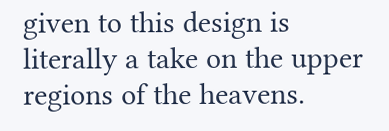given to this design is literally a take on the upper regions of the heavens.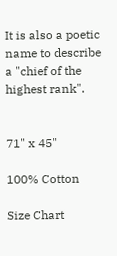It is also a poetic name to describe a "chief of the highest rank".


71" x 45"

100% Cotton

Size Chart